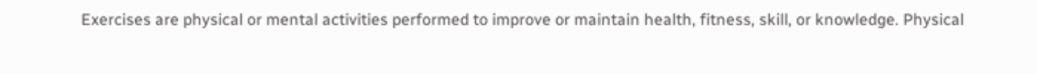Exercises are physical or mental activities performed to improve or maintain health, fitness, skill, or knowledge. Physical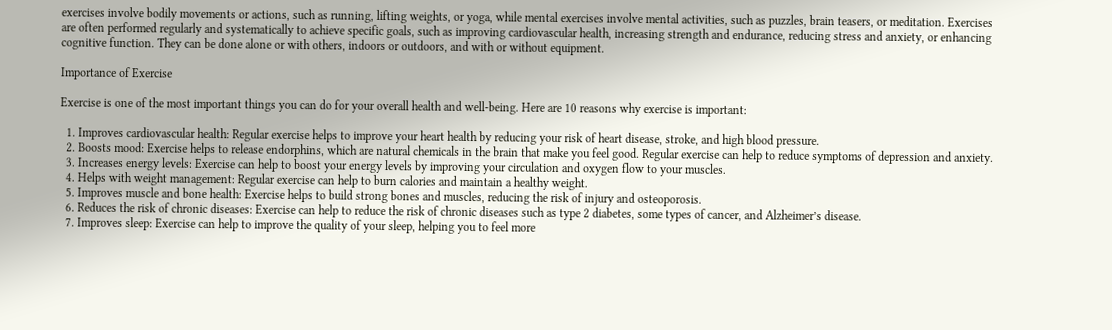exercises involve bodily movements or actions, such as running, lifting weights, or yoga, while mental exercises involve mental activities, such as puzzles, brain teasers, or meditation. Exercises are often performed regularly and systematically to achieve specific goals, such as improving cardiovascular health, increasing strength and endurance, reducing stress and anxiety, or enhancing cognitive function. They can be done alone or with others, indoors or outdoors, and with or without equipment.

Importance of Exercise

Exercise is one of the most important things you can do for your overall health and well-being. Here are 10 reasons why exercise is important:

  1. Improves cardiovascular health: Regular exercise helps to improve your heart health by reducing your risk of heart disease, stroke, and high blood pressure.
  2. Boosts mood: Exercise helps to release endorphins, which are natural chemicals in the brain that make you feel good. Regular exercise can help to reduce symptoms of depression and anxiety.
  3. Increases energy levels: Exercise can help to boost your energy levels by improving your circulation and oxygen flow to your muscles.
  4. Helps with weight management: Regular exercise can help to burn calories and maintain a healthy weight.
  5. Improves muscle and bone health: Exercise helps to build strong bones and muscles, reducing the risk of injury and osteoporosis.
  6. Reduces the risk of chronic diseases: Exercise can help to reduce the risk of chronic diseases such as type 2 diabetes, some types of cancer, and Alzheimer’s disease.
  7. Improves sleep: Exercise can help to improve the quality of your sleep, helping you to feel more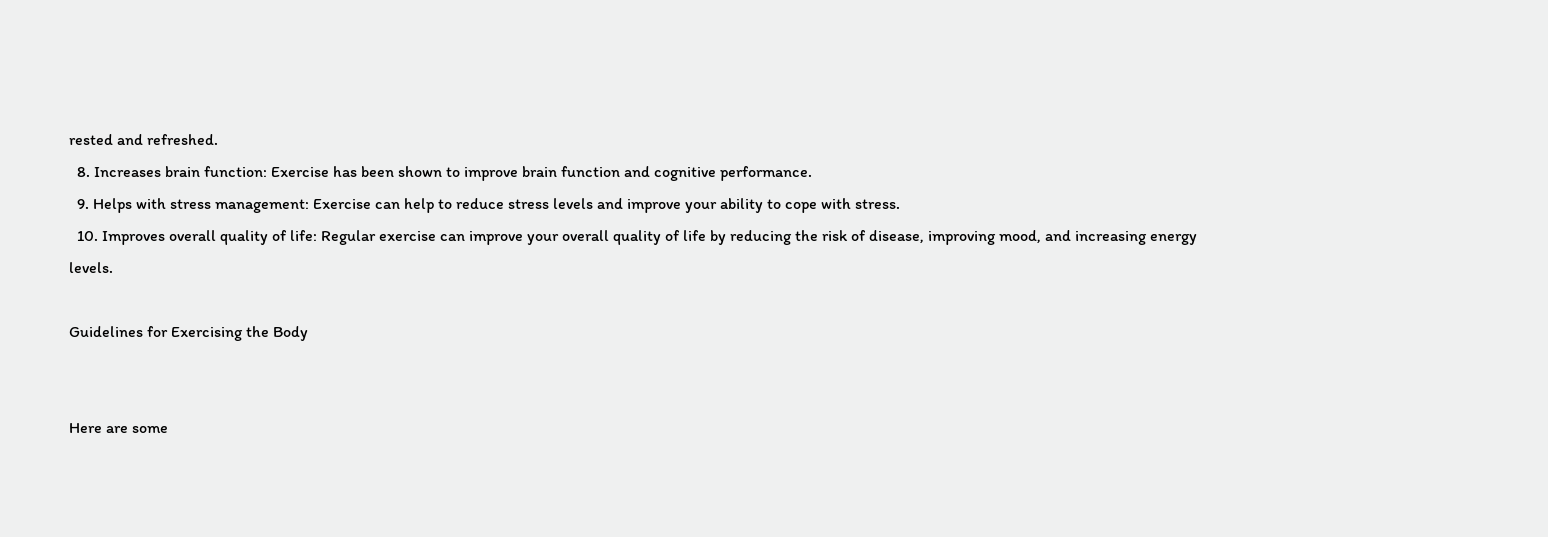rested and refreshed.
  8. Increases brain function: Exercise has been shown to improve brain function and cognitive performance.
  9. Helps with stress management: Exercise can help to reduce stress levels and improve your ability to cope with stress.
  10. Improves overall quality of life: Regular exercise can improve your overall quality of life by reducing the risk of disease, improving mood, and increasing energy levels.

Guidelines for Exercising the Body


Here are some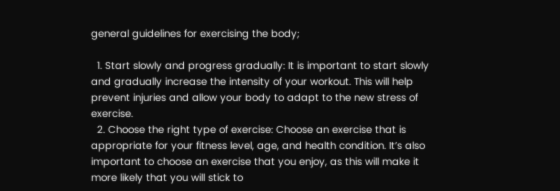general guidelines for exercising the body;

  1. Start slowly and progress gradually: It is important to start slowly and gradually increase the intensity of your workout. This will help prevent injuries and allow your body to adapt to the new stress of exercise.
  2. Choose the right type of exercise: Choose an exercise that is appropriate for your fitness level, age, and health condition. It’s also important to choose an exercise that you enjoy, as this will make it more likely that you will stick to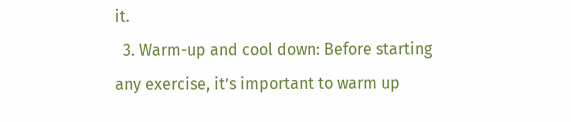it.
  3. Warm-up and cool down: Before starting any exercise, it’s important to warm up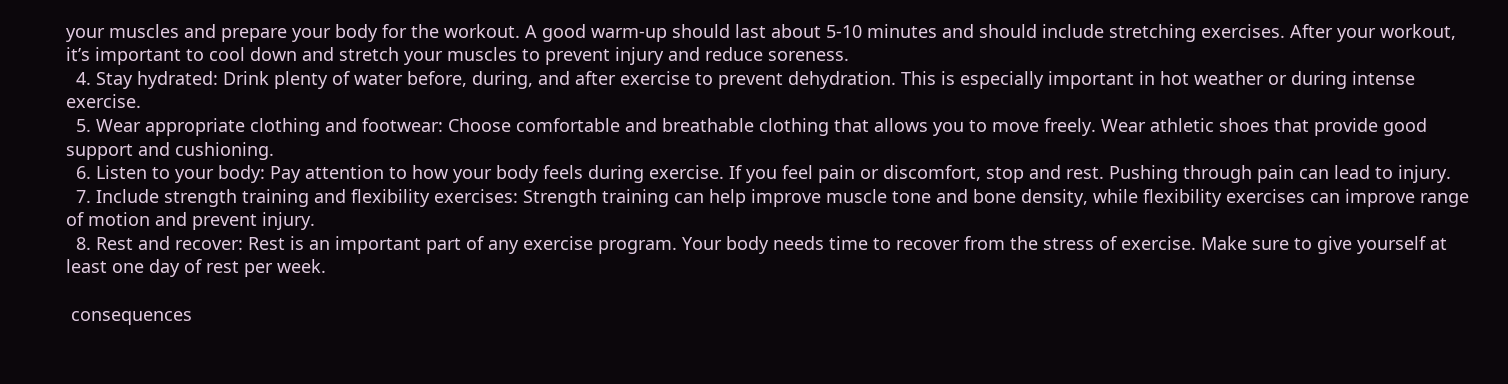your muscles and prepare your body for the workout. A good warm-up should last about 5-10 minutes and should include stretching exercises. After your workout, it’s important to cool down and stretch your muscles to prevent injury and reduce soreness.
  4. Stay hydrated: Drink plenty of water before, during, and after exercise to prevent dehydration. This is especially important in hot weather or during intense exercise.
  5. Wear appropriate clothing and footwear: Choose comfortable and breathable clothing that allows you to move freely. Wear athletic shoes that provide good support and cushioning.
  6. Listen to your body: Pay attention to how your body feels during exercise. If you feel pain or discomfort, stop and rest. Pushing through pain can lead to injury.
  7. Include strength training and flexibility exercises: Strength training can help improve muscle tone and bone density, while flexibility exercises can improve range of motion and prevent injury.
  8. Rest and recover: Rest is an important part of any exercise program. Your body needs time to recover from the stress of exercise. Make sure to give yourself at least one day of rest per week.

 consequences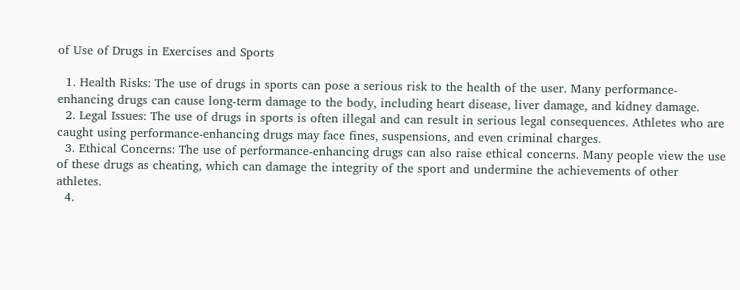of Use of Drugs in Exercises and Sports

  1. Health Risks: The use of drugs in sports can pose a serious risk to the health of the user. Many performance-enhancing drugs can cause long-term damage to the body, including heart disease, liver damage, and kidney damage.
  2. Legal Issues: The use of drugs in sports is often illegal and can result in serious legal consequences. Athletes who are caught using performance-enhancing drugs may face fines, suspensions, and even criminal charges.
  3. Ethical Concerns: The use of performance-enhancing drugs can also raise ethical concerns. Many people view the use of these drugs as cheating, which can damage the integrity of the sport and undermine the achievements of other athletes.
  4.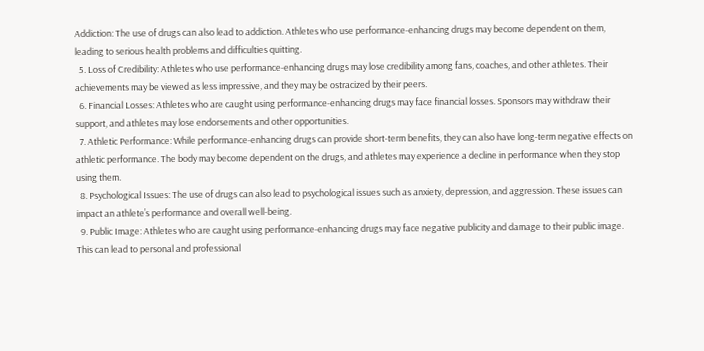Addiction: The use of drugs can also lead to addiction. Athletes who use performance-enhancing drugs may become dependent on them, leading to serious health problems and difficulties quitting.
  5. Loss of Credibility: Athletes who use performance-enhancing drugs may lose credibility among fans, coaches, and other athletes. Their achievements may be viewed as less impressive, and they may be ostracized by their peers.
  6. Financial Losses: Athletes who are caught using performance-enhancing drugs may face financial losses. Sponsors may withdraw their support, and athletes may lose endorsements and other opportunities.
  7. Athletic Performance: While performance-enhancing drugs can provide short-term benefits, they can also have long-term negative effects on athletic performance. The body may become dependent on the drugs, and athletes may experience a decline in performance when they stop using them.
  8. Psychological Issues: The use of drugs can also lead to psychological issues such as anxiety, depression, and aggression. These issues can impact an athlete’s performance and overall well-being.
  9. Public Image: Athletes who are caught using performance-enhancing drugs may face negative publicity and damage to their public image. This can lead to personal and professional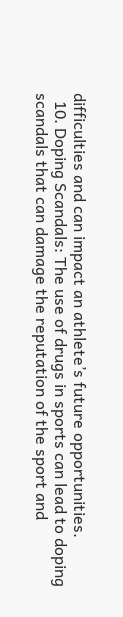difficulties and can impact an athlete’s future opportunities.
  10. Doping Scandals: The use of drugs in sports can lead to doping scandals that can damage the reputation of the sport and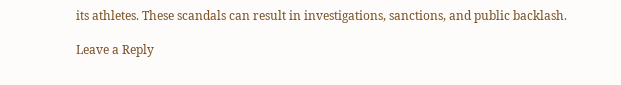its athletes. These scandals can result in investigations, sanctions, and public backlash.

Leave a Reply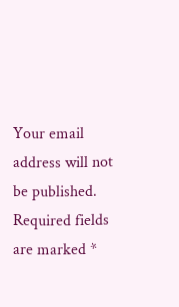Your email address will not be published. Required fields are marked *